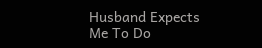Husband Expects Me To Do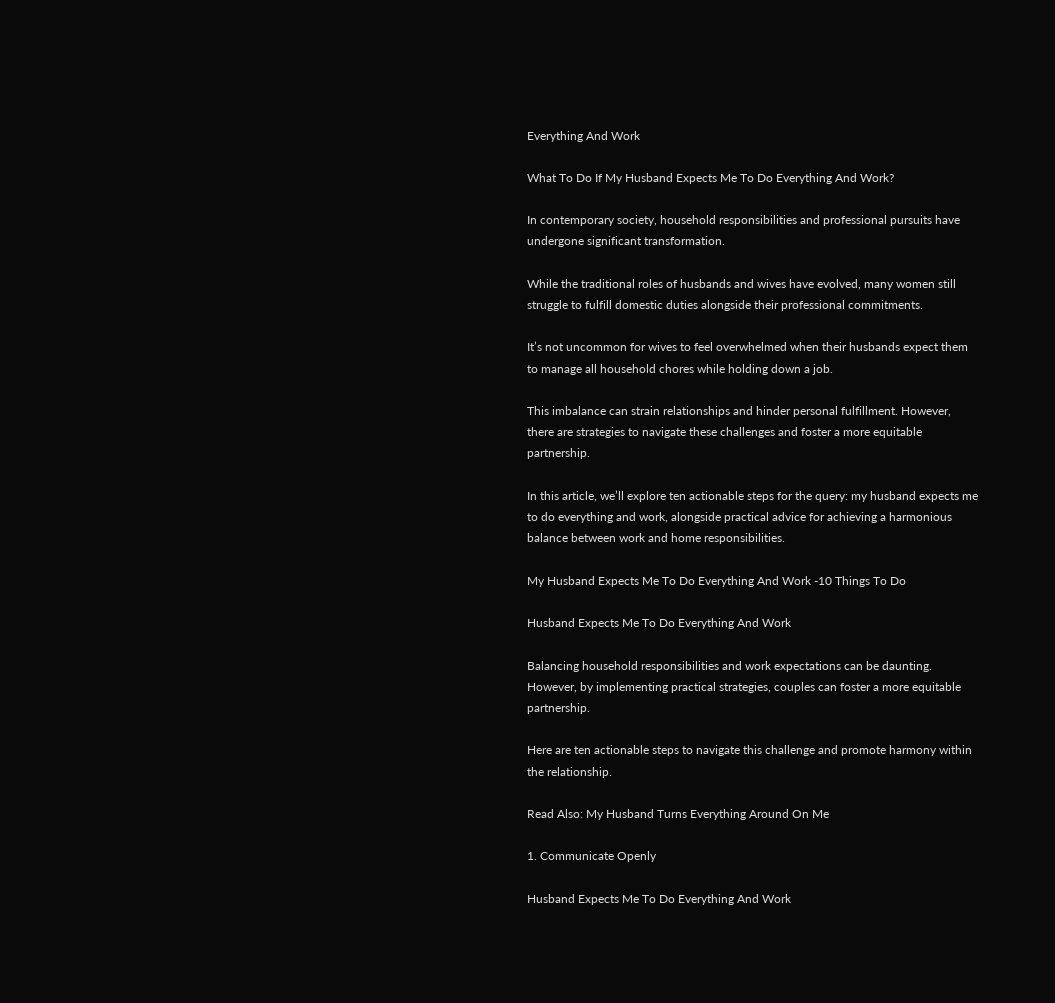Everything And Work

What To Do If My Husband Expects Me To Do Everything And Work?

In contemporary society, household responsibilities and professional pursuits have undergone significant transformation.

While the traditional roles of husbands and wives have evolved, many women still struggle to fulfill domestic duties alongside their professional commitments.

It’s not uncommon for wives to feel overwhelmed when their husbands expect them to manage all household chores while holding down a job.

This imbalance can strain relationships and hinder personal fulfillment. However, there are strategies to navigate these challenges and foster a more equitable partnership.

In this article, we’ll explore ten actionable steps for the query: my husband expects me to do everything and work, alongside practical advice for achieving a harmonious balance between work and home responsibilities.

My Husband Expects Me To Do Everything And Work -10 Things To Do

Husband Expects Me To Do Everything And Work

Balancing household responsibilities and work expectations can be daunting. However, by implementing practical strategies, couples can foster a more equitable partnership.

Here are ten actionable steps to navigate this challenge and promote harmony within the relationship.

Read Also: My Husband Turns Everything Around On Me

1. Communicate Openly

Husband Expects Me To Do Everything And Work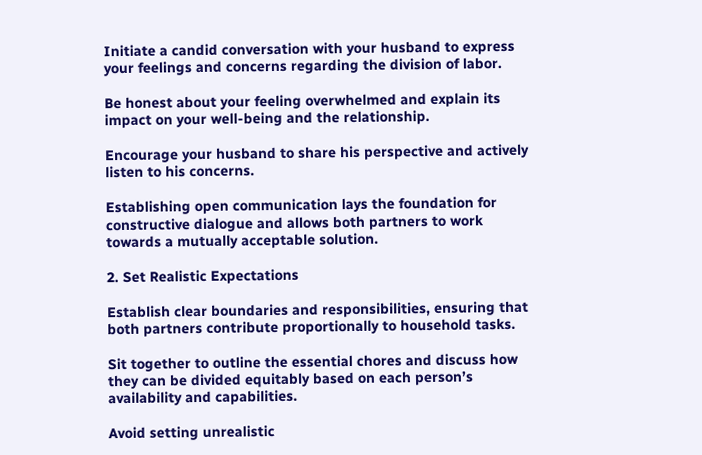Initiate a candid conversation with your husband to express your feelings and concerns regarding the division of labor.

Be honest about your feeling overwhelmed and explain its impact on your well-being and the relationship.

Encourage your husband to share his perspective and actively listen to his concerns.

Establishing open communication lays the foundation for constructive dialogue and allows both partners to work towards a mutually acceptable solution.

2. Set Realistic Expectations

Establish clear boundaries and responsibilities, ensuring that both partners contribute proportionally to household tasks.

Sit together to outline the essential chores and discuss how they can be divided equitably based on each person’s availability and capabilities.

Avoid setting unrealistic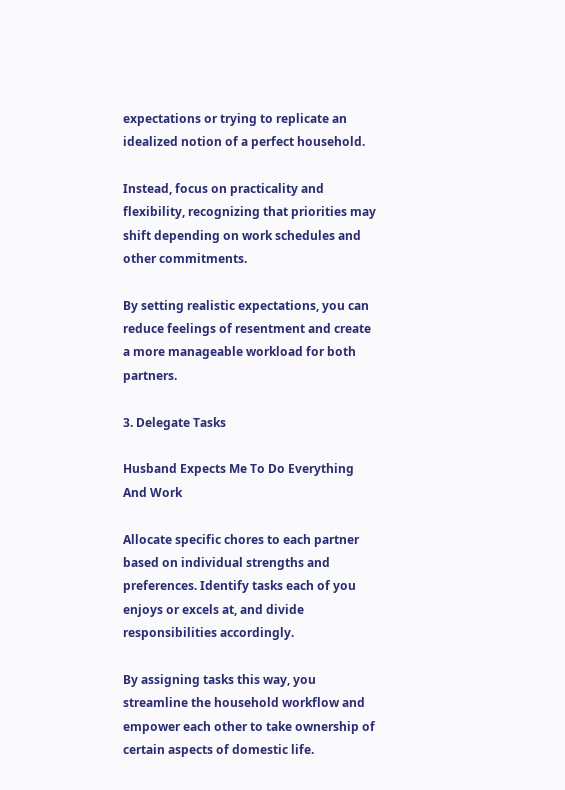expectations or trying to replicate an idealized notion of a perfect household.

Instead, focus on practicality and flexibility, recognizing that priorities may shift depending on work schedules and other commitments.

By setting realistic expectations, you can reduce feelings of resentment and create a more manageable workload for both partners.

3. Delegate Tasks

Husband Expects Me To Do Everything And Work

Allocate specific chores to each partner based on individual strengths and preferences. Identify tasks each of you enjoys or excels at, and divide responsibilities accordingly.

By assigning tasks this way, you streamline the household workflow and empower each other to take ownership of certain aspects of domestic life.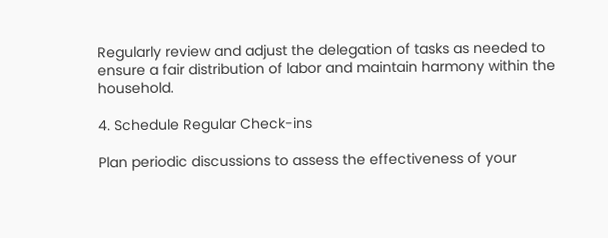Regularly review and adjust the delegation of tasks as needed to ensure a fair distribution of labor and maintain harmony within the household.

4. Schedule Regular Check-ins

Plan periodic discussions to assess the effectiveness of your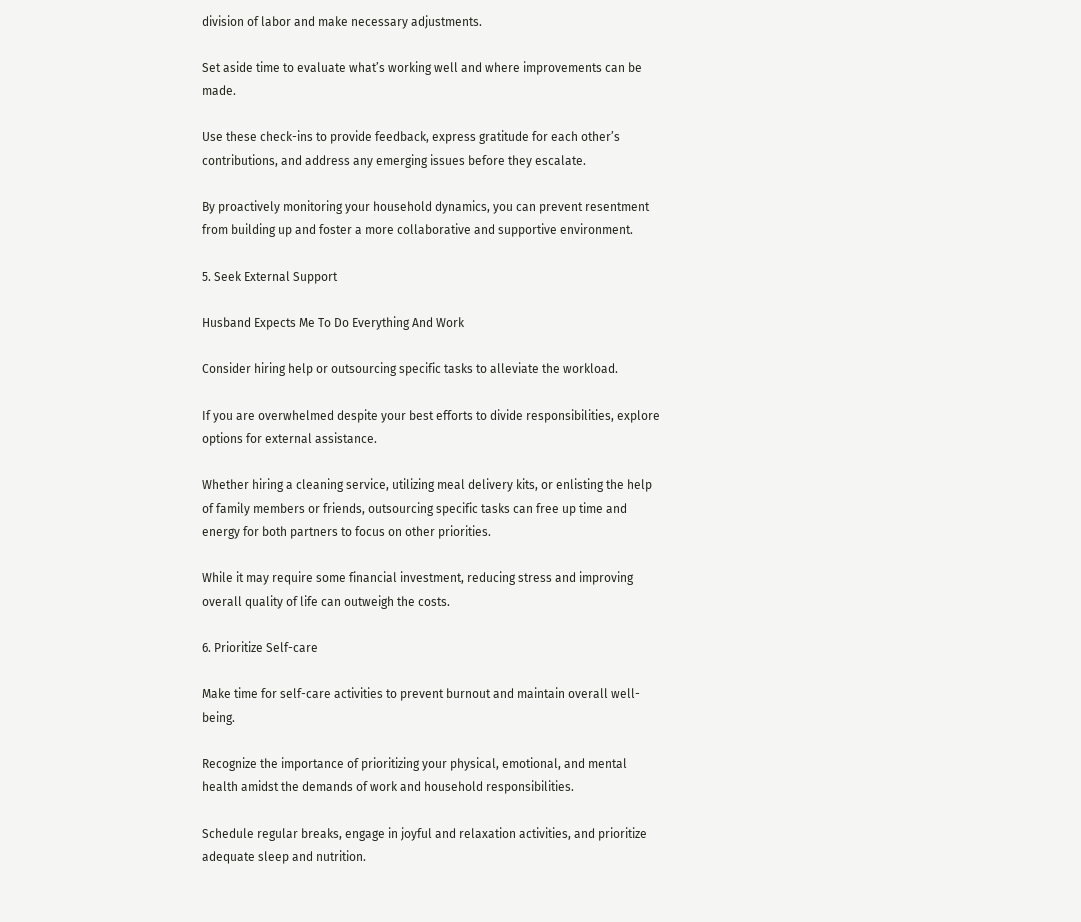division of labor and make necessary adjustments.

Set aside time to evaluate what’s working well and where improvements can be made.

Use these check-ins to provide feedback, express gratitude for each other’s contributions, and address any emerging issues before they escalate.

By proactively monitoring your household dynamics, you can prevent resentment from building up and foster a more collaborative and supportive environment.

5. Seek External Support

Husband Expects Me To Do Everything And Work

Consider hiring help or outsourcing specific tasks to alleviate the workload.

If you are overwhelmed despite your best efforts to divide responsibilities, explore options for external assistance.

Whether hiring a cleaning service, utilizing meal delivery kits, or enlisting the help of family members or friends, outsourcing specific tasks can free up time and energy for both partners to focus on other priorities.

While it may require some financial investment, reducing stress and improving overall quality of life can outweigh the costs.

6. Prioritize Self-care

Make time for self-care activities to prevent burnout and maintain overall well-being.

Recognize the importance of prioritizing your physical, emotional, and mental health amidst the demands of work and household responsibilities.

Schedule regular breaks, engage in joyful and relaxation activities, and prioritize adequate sleep and nutrition.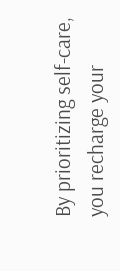By prioritizing self-care, you recharge your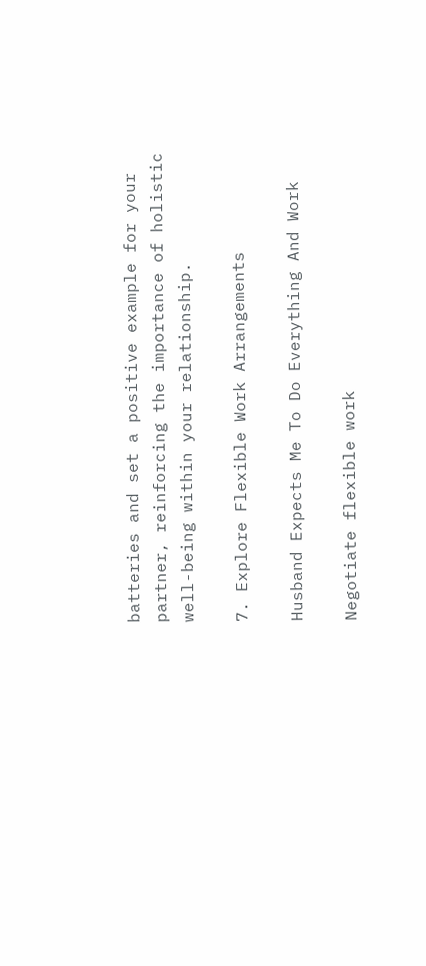batteries and set a positive example for your partner, reinforcing the importance of holistic well-being within your relationship.

7. Explore Flexible Work Arrangements

Husband Expects Me To Do Everything And Work

Negotiate flexible work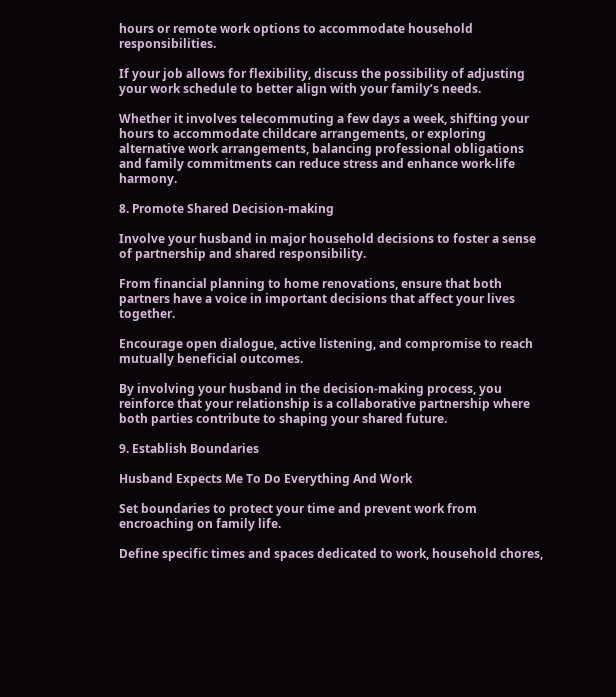hours or remote work options to accommodate household responsibilities.

If your job allows for flexibility, discuss the possibility of adjusting your work schedule to better align with your family’s needs.

Whether it involves telecommuting a few days a week, shifting your hours to accommodate childcare arrangements, or exploring alternative work arrangements, balancing professional obligations and family commitments can reduce stress and enhance work-life harmony.

8. Promote Shared Decision-making

Involve your husband in major household decisions to foster a sense of partnership and shared responsibility.

From financial planning to home renovations, ensure that both partners have a voice in important decisions that affect your lives together.

Encourage open dialogue, active listening, and compromise to reach mutually beneficial outcomes.

By involving your husband in the decision-making process, you reinforce that your relationship is a collaborative partnership where both parties contribute to shaping your shared future.

9. Establish Boundaries

Husband Expects Me To Do Everything And Work

Set boundaries to protect your time and prevent work from encroaching on family life.

Define specific times and spaces dedicated to work, household chores,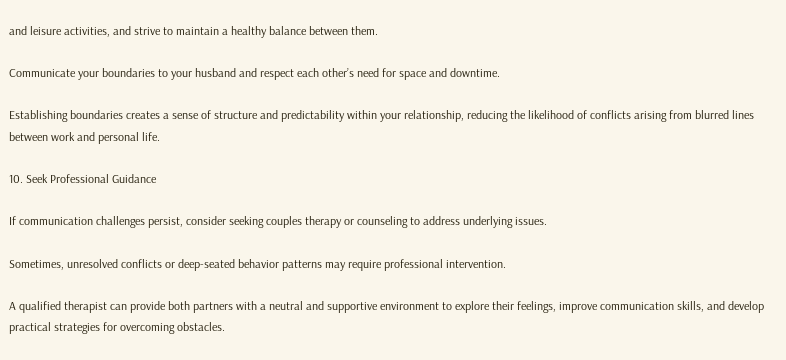and leisure activities, and strive to maintain a healthy balance between them.

Communicate your boundaries to your husband and respect each other’s need for space and downtime.

Establishing boundaries creates a sense of structure and predictability within your relationship, reducing the likelihood of conflicts arising from blurred lines between work and personal life.

10. Seek Professional Guidance

If communication challenges persist, consider seeking couples therapy or counseling to address underlying issues.

Sometimes, unresolved conflicts or deep-seated behavior patterns may require professional intervention.

A qualified therapist can provide both partners with a neutral and supportive environment to explore their feelings, improve communication skills, and develop practical strategies for overcoming obstacles.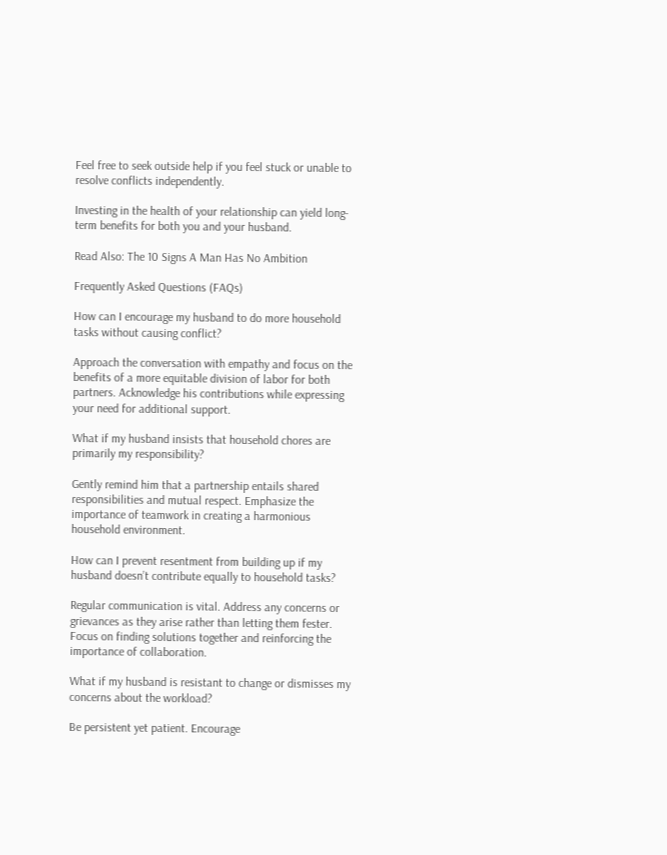Feel free to seek outside help if you feel stuck or unable to resolve conflicts independently.

Investing in the health of your relationship can yield long-term benefits for both you and your husband.

Read Also: The 10 Signs A Man Has No Ambition

Frequently Asked Questions (FAQs)

How can I encourage my husband to do more household tasks without causing conflict?

Approach the conversation with empathy and focus on the benefits of a more equitable division of labor for both partners. Acknowledge his contributions while expressing your need for additional support.

What if my husband insists that household chores are primarily my responsibility?

Gently remind him that a partnership entails shared responsibilities and mutual respect. Emphasize the importance of teamwork in creating a harmonious household environment.

How can I prevent resentment from building up if my husband doesn’t contribute equally to household tasks?

Regular communication is vital. Address any concerns or grievances as they arise rather than letting them fester. Focus on finding solutions together and reinforcing the importance of collaboration.

What if my husband is resistant to change or dismisses my concerns about the workload?

Be persistent yet patient. Encourage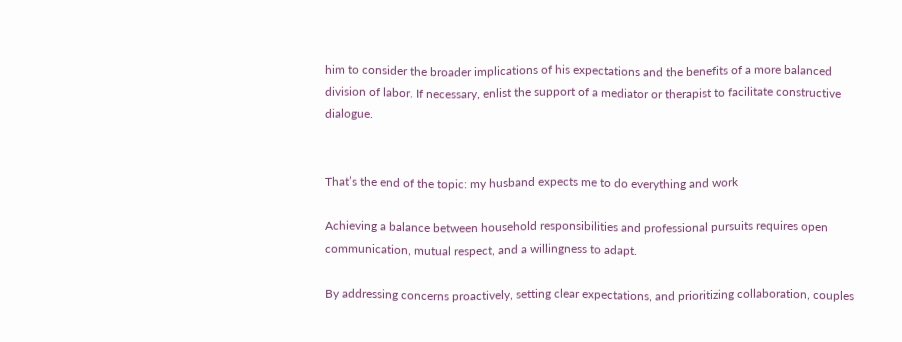him to consider the broader implications of his expectations and the benefits of a more balanced division of labor. If necessary, enlist the support of a mediator or therapist to facilitate constructive dialogue.


That’s the end of the topic: my husband expects me to do everything and work

Achieving a balance between household responsibilities and professional pursuits requires open communication, mutual respect, and a willingness to adapt.

By addressing concerns proactively, setting clear expectations, and prioritizing collaboration, couples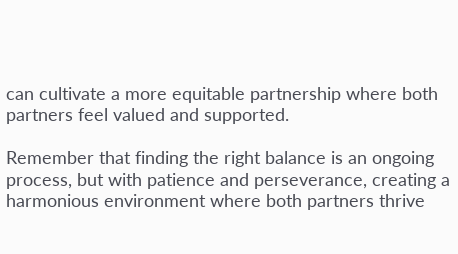can cultivate a more equitable partnership where both partners feel valued and supported.

Remember that finding the right balance is an ongoing process, but with patience and perseverance, creating a harmonious environment where both partners thrive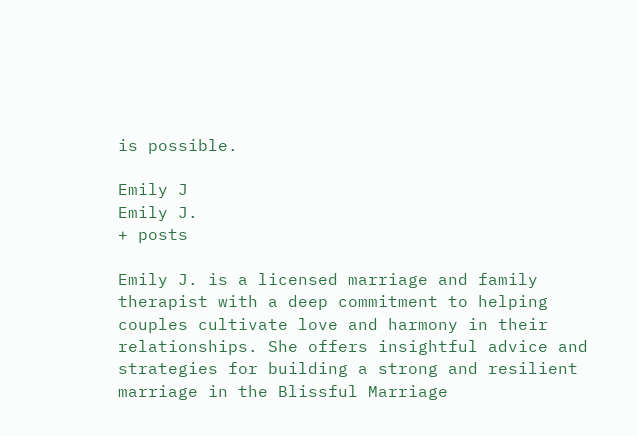is possible.

Emily J
Emily J.
+ posts

Emily J. is a licensed marriage and family therapist with a deep commitment to helping couples cultivate love and harmony in their relationships. She offers insightful advice and strategies for building a strong and resilient marriage in the Blissful Marriage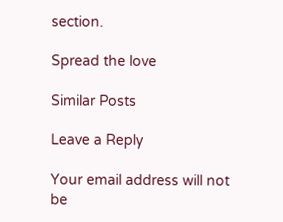section.

Spread the love

Similar Posts

Leave a Reply

Your email address will not be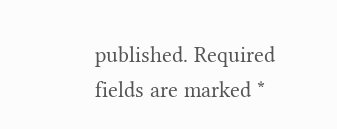published. Required fields are marked *